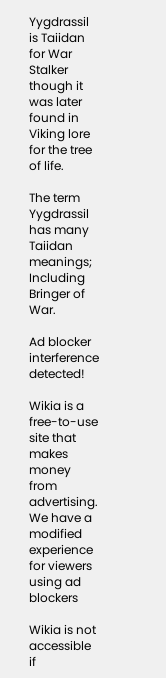Yygdrassil is Taiidan for War Stalker though it was later found in Viking lore for the tree of life.

The term Yygdrassil has many Taiidan meanings; Including Bringer of War.

Ad blocker interference detected!

Wikia is a free-to-use site that makes money from advertising. We have a modified experience for viewers using ad blockers

Wikia is not accessible if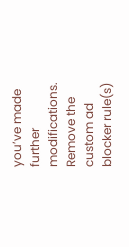you’ve made further modifications. Remove the custom ad blocker rule(s)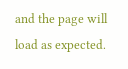and the page will load as expected.